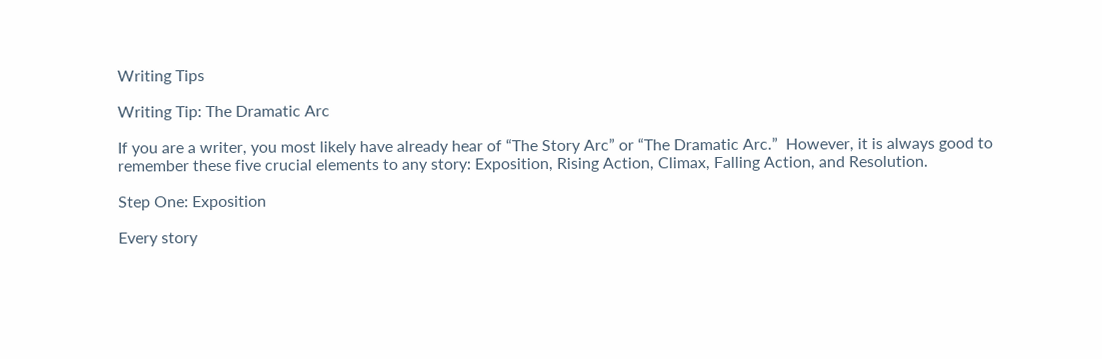Writing Tips

Writing Tip: The Dramatic Arc

If you are a writer, you most likely have already hear of “The Story Arc” or “The Dramatic Arc.”  However, it is always good to remember these five crucial elements to any story: Exposition, Rising Action, Climax, Falling Action, and Resolution.

Step One: Exposition

Every story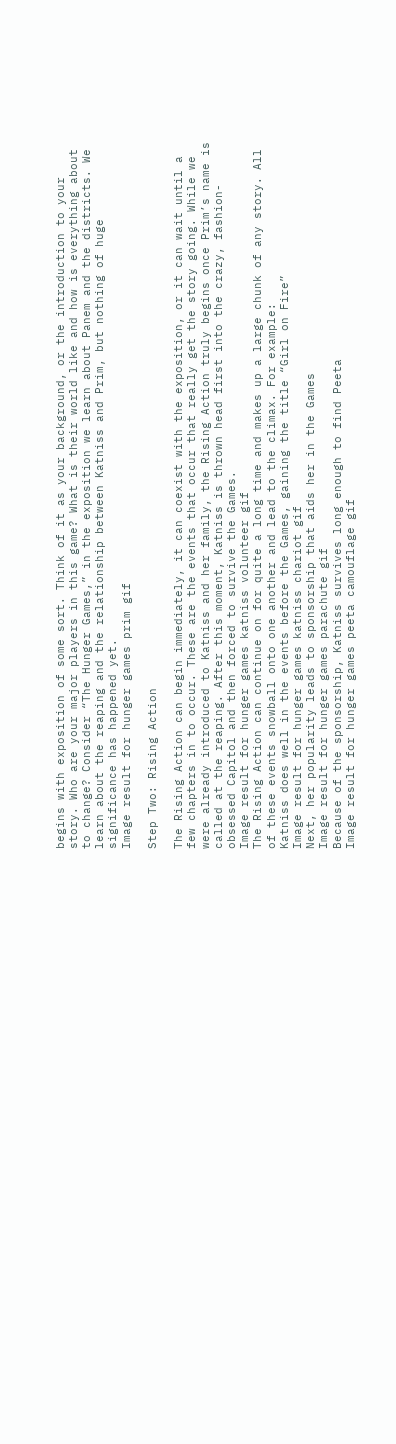begins with exposition of some sort. Think of it as your background, or the introduction to your story. Who are your major players in this game? What is their world like and how is everything about to change? Consider “The Hunger Games,” in the exposition we learn about Panem and the districts. We learn about the reaping and the relationship between Katniss and Prim, but nothing of huge significance has happened yet.
Image result for hunger games prim gif

Step Two: Rising Action

The Rising Action can begin immediately, it can coexist with the exposition, or it can wait until a few chapters in to occur. These are the events that occur that really get the story going. While we were already introduced to Katniss and her family, the Rising Action truly begins once Prim’s name is called at the reaping. After this moment, Katniss is thrown head first into the crazy, fashion-obsessed Capitol and then forced to survive the Games.
Image result for hunger games katniss volunteer gif
The Rising Action can continue on for quite a long time and makes up a large chunk of any story. All of these events snowball onto one another and lead to the climax. For example:
Katniss does well in the events before the Games, gaining the title “Girl on Fire”
Image result for hunger games katniss chariot gif
Next, her popularity leads to sponsorship that aids her in the Games
Image result for hunger games parachute gif
Because of the sponsorship, Katniss survives long enough to find Peeta
Image result for hunger games peeta camouflage gif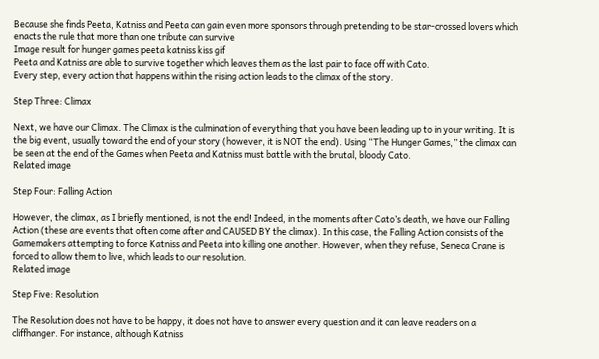Because she finds Peeta, Katniss and Peeta can gain even more sponsors through pretending to be star-crossed lovers which enacts the rule that more than one tribute can survive
Image result for hunger games peeta katniss kiss gif
Peeta and Katniss are able to survive together which leaves them as the last pair to face off with Cato.
Every step, every action that happens within the rising action leads to the climax of the story.

Step Three: Climax

Next, we have our Climax. The Climax is the culmination of everything that you have been leading up to in your writing. It is the big event, usually toward the end of your story (however, it is NOT the end). Using “The Hunger Games,” the climax can be seen at the end of the Games when Peeta and Katniss must battle with the brutal, bloody Cato.
Related image

Step Four: Falling Action

However, the climax, as I briefly mentioned, is not the end! Indeed, in the moments after Cato’s death, we have our Falling Action (these are events that often come after and CAUSED BY the climax). In this case, the Falling Action consists of the Gamemakers attempting to force Katniss and Peeta into killing one another. However, when they refuse, Seneca Crane is forced to allow them to live, which leads to our resolution.
Related image

Step Five: Resolution

The Resolution does not have to be happy, it does not have to answer every question and it can leave readers on a cliffhanger. For instance, although Katniss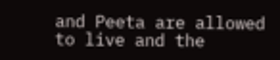and Peeta are allowed to live and the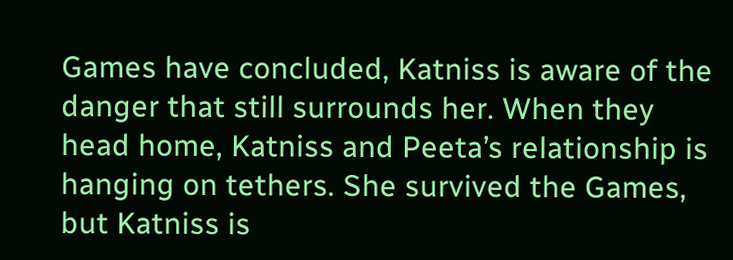Games have concluded, Katniss is aware of the danger that still surrounds her. When they head home, Katniss and Peeta’s relationship is hanging on tethers. She survived the Games, but Katniss is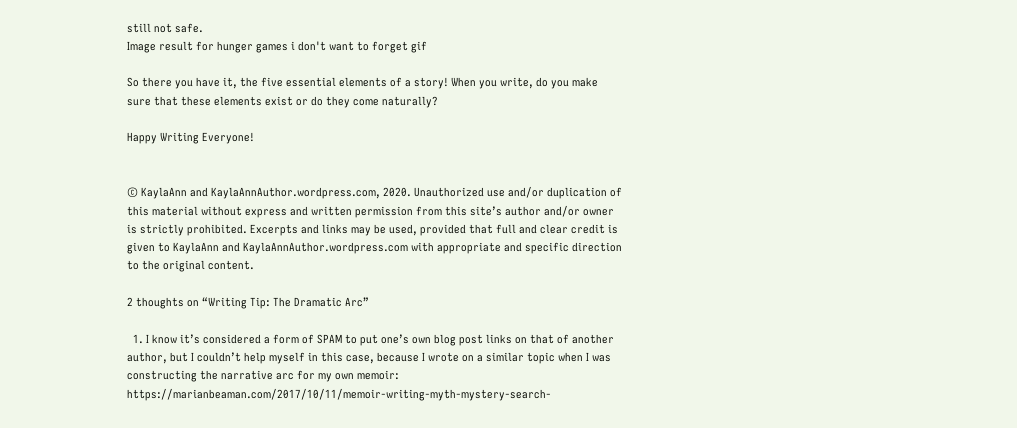still not safe.
Image result for hunger games i don't want to forget gif

So there you have it, the five essential elements of a story! When you write, do you make sure that these elements exist or do they come naturally?

Happy Writing Everyone!


© KaylaAnn and KaylaAnnAuthor.wordpress.com, 2020. Unauthorized use and/or duplication of this material without express and written permission from this site’s author and/or owner is strictly prohibited. Excerpts and links may be used, provided that full and clear credit is given to KaylaAnn and KaylaAnnAuthor.wordpress.com with appropriate and specific direction to the original content.

2 thoughts on “Writing Tip: The Dramatic Arc”

  1. I know it’s considered a form of SPAM to put one’s own blog post links on that of another author, but I couldn’t help myself in this case, because I wrote on a similar topic when I was constructing the narrative arc for my own memoir: https://marianbeaman.com/2017/10/11/memoir-writing-myth-mystery-search-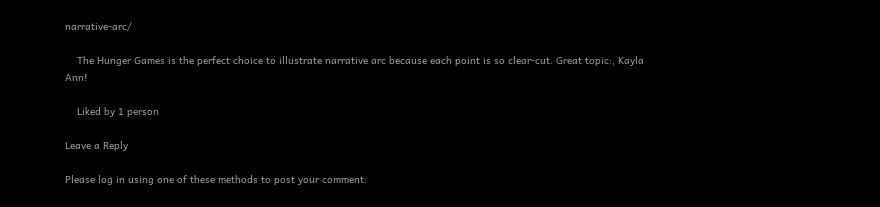narrative-arc/

    The Hunger Games is the perfect choice to illustrate narrative arc because each point is so clear-cut. Great topic:, Kayla Ann!

    Liked by 1 person

Leave a Reply

Please log in using one of these methods to post your comment: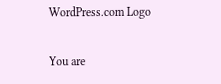WordPress.com Logo

You are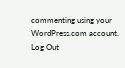commenting using your WordPress.com account. Log Out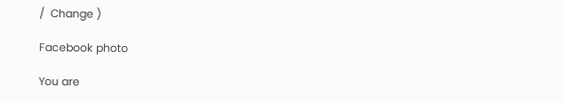/  Change )

Facebook photo

You are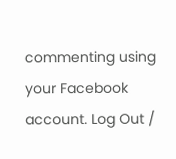commenting using your Facebook account. Log Out /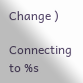Change )

Connecting to %s